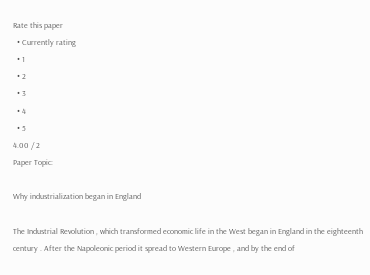Rate this paper
  • Currently rating
  • 1
  • 2
  • 3
  • 4
  • 5
4.00 / 2
Paper Topic:

Why industrialization began in England

The Industrial Revolution , which transformed economic life in the West began in England in the eighteenth century . After the Napoleonic period it spread to Western Europe , and by the end of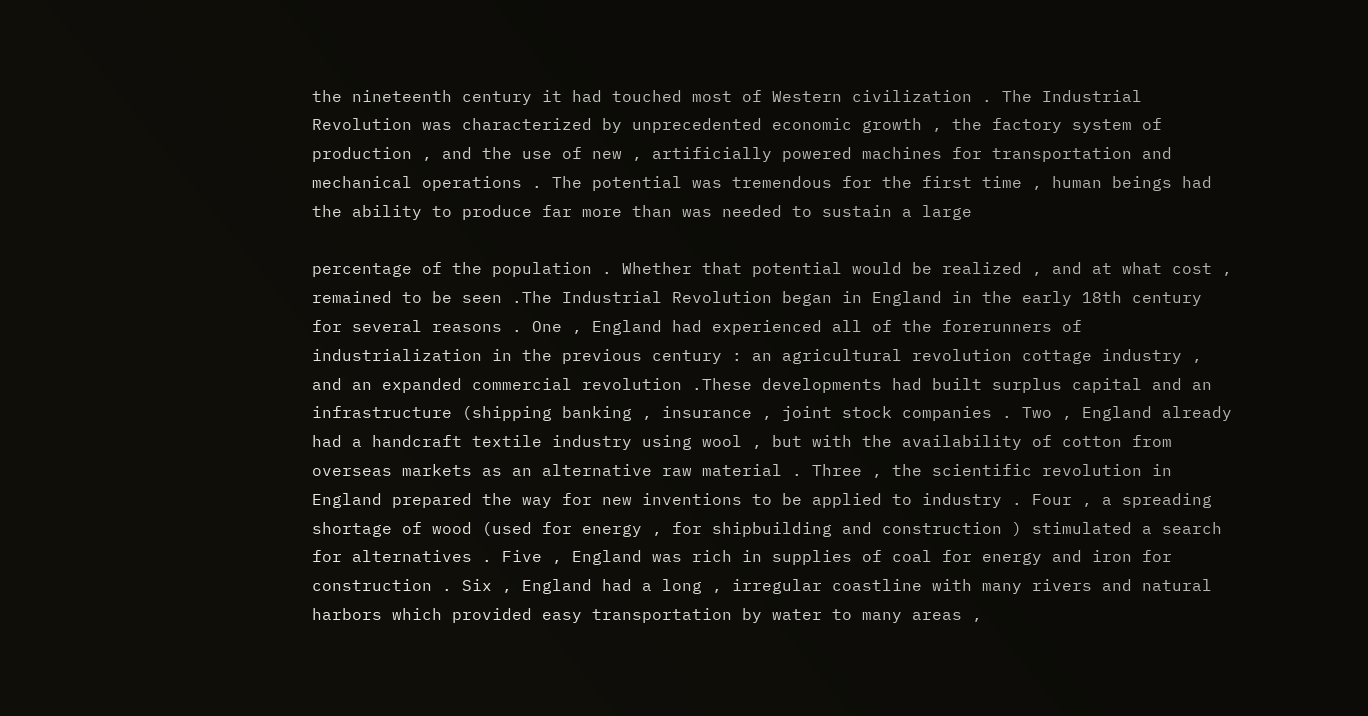the nineteenth century it had touched most of Western civilization . The Industrial Revolution was characterized by unprecedented economic growth , the factory system of production , and the use of new , artificially powered machines for transportation and mechanical operations . The potential was tremendous for the first time , human beings had the ability to produce far more than was needed to sustain a large

percentage of the population . Whether that potential would be realized , and at what cost , remained to be seen .The Industrial Revolution began in England in the early 18th century for several reasons . One , England had experienced all of the forerunners of industrialization in the previous century : an agricultural revolution cottage industry , and an expanded commercial revolution .These developments had built surplus capital and an infrastructure (shipping banking , insurance , joint stock companies . Two , England already had a handcraft textile industry using wool , but with the availability of cotton from overseas markets as an alternative raw material . Three , the scientific revolution in England prepared the way for new inventions to be applied to industry . Four , a spreading shortage of wood (used for energy , for shipbuilding and construction ) stimulated a search for alternatives . Five , England was rich in supplies of coal for energy and iron for construction . Six , England had a long , irregular coastline with many rivers and natural harbors which provided easy transportation by water to many areas ,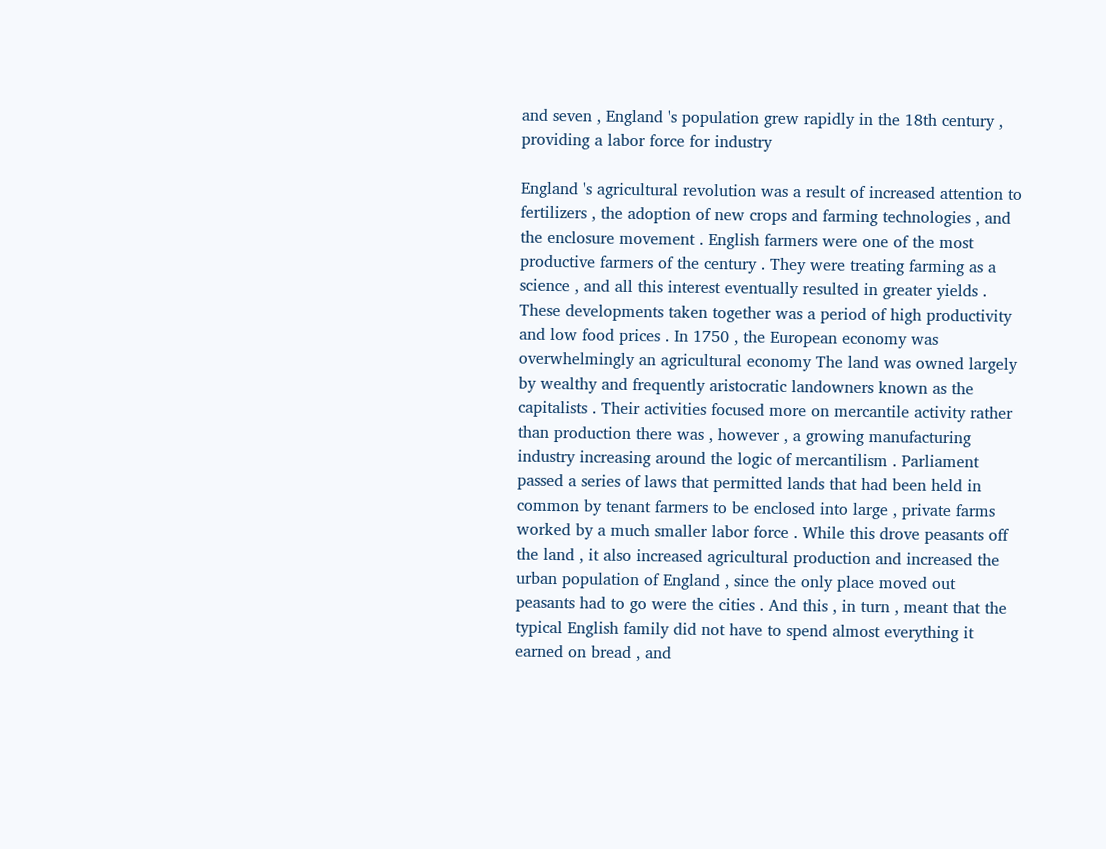and seven , England 's population grew rapidly in the 18th century , providing a labor force for industry

England 's agricultural revolution was a result of increased attention to fertilizers , the adoption of new crops and farming technologies , and the enclosure movement . English farmers were one of the most productive farmers of the century . They were treating farming as a science , and all this interest eventually resulted in greater yields . These developments taken together was a period of high productivity and low food prices . In 1750 , the European economy was overwhelmingly an agricultural economy The land was owned largely by wealthy and frequently aristocratic landowners known as the capitalists . Their activities focused more on mercantile activity rather than production there was , however , a growing manufacturing industry increasing around the logic of mercantilism . Parliament passed a series of laws that permitted lands that had been held in common by tenant farmers to be enclosed into large , private farms worked by a much smaller labor force . While this drove peasants off the land , it also increased agricultural production and increased the urban population of England , since the only place moved out peasants had to go were the cities . And this , in turn , meant that the typical English family did not have to spend almost everything it earned on bread , and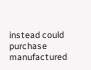instead could purchase manufactured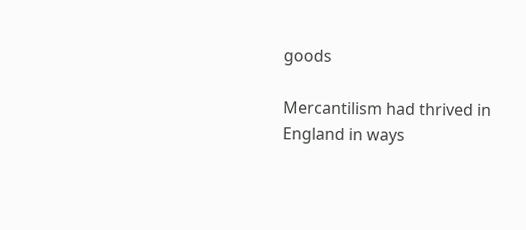goods

Mercantilism had thrived in England in ways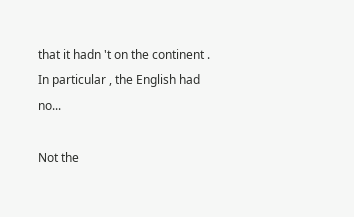that it hadn 't on the continent . In particular , the English had no...

Not the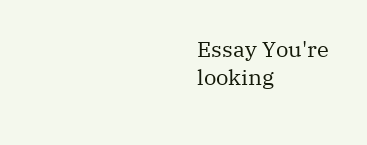Essay You're looking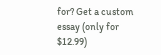for? Get a custom essay (only for $12.99)